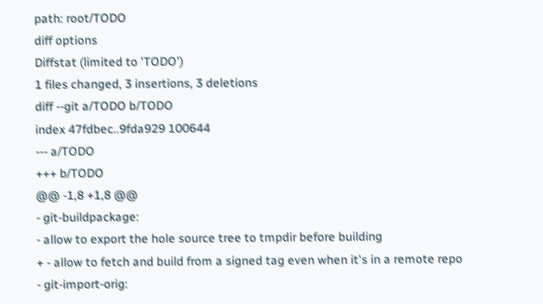path: root/TODO
diff options
Diffstat (limited to 'TODO')
1 files changed, 3 insertions, 3 deletions
diff --git a/TODO b/TODO
index 47fdbec..9fda929 100644
--- a/TODO
+++ b/TODO
@@ -1,8 +1,8 @@
- git-buildpackage:
- allow to export the hole source tree to tmpdir before building
+ - allow to fetch and build from a signed tag even when it's in a remote repo
- git-import-orig: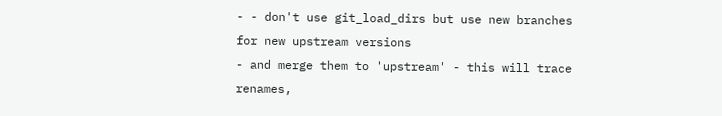- - don't use git_load_dirs but use new branches for new upstream versions
- and merge them to 'upstream' - this will trace renames,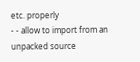etc. properly
- - allow to import from an unpacked source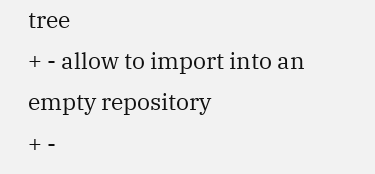tree
+ - allow to import into an empty repository
+ -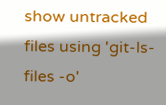show untracked files using 'git-ls-files -o'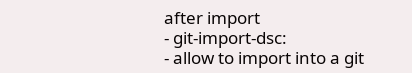after import
- git-import-dsc:
- allow to import into a git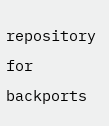repository for backports